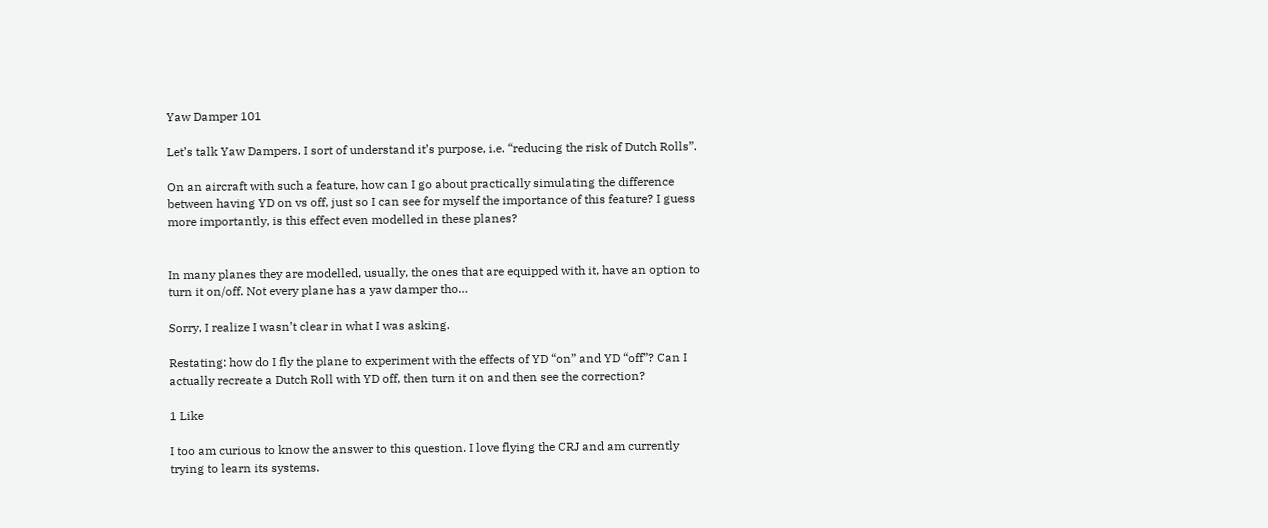Yaw Damper 101

Let’s talk Yaw Dampers. I sort of understand it’s purpose, i.e. “reducing the risk of Dutch Rolls”.

On an aircraft with such a feature, how can I go about practically simulating the difference between having YD on vs off, just so I can see for myself the importance of this feature? I guess more importantly, is this effect even modelled in these planes?


In many planes they are modelled, usually, the ones that are equipped with it, have an option to turn it on/off. Not every plane has a yaw damper tho…

Sorry, I realize I wasn’t clear in what I was asking.

Restating: how do I fly the plane to experiment with the effects of YD “on” and YD “off”? Can I actually recreate a Dutch Roll with YD off, then turn it on and then see the correction?

1 Like

I too am curious to know the answer to this question. I love flying the CRJ and am currently trying to learn its systems.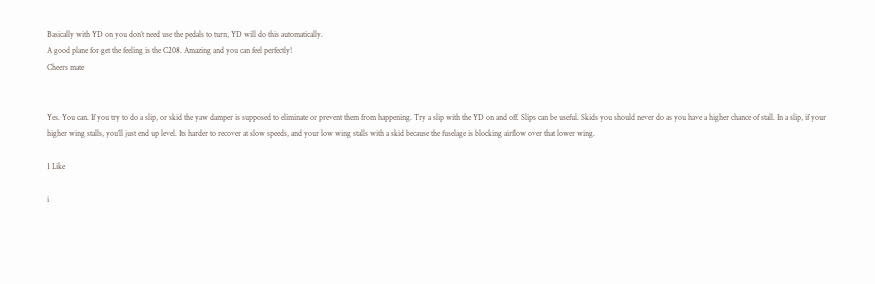Basically with YD on you don’t need use the pedals to turn, YD will do this automatically.
A good plane for get the feeling is the C208. Amazing and you can feel perfectly!
Cheers mate


Yes. You can. If you try to do a slip, or skid the yaw damper is supposed to eliminate or prevent them from happening. Try a slip with the YD on and off. Slips can be useful. Skids you should never do as you have a higher chance of stall. In a slip, if your higher wing stalls, you’ll just end up level. Its harder to recover at slow speeds, and your low wing stalls with a skid because the fuselage is blocking airflow over that lower wing.

1 Like

i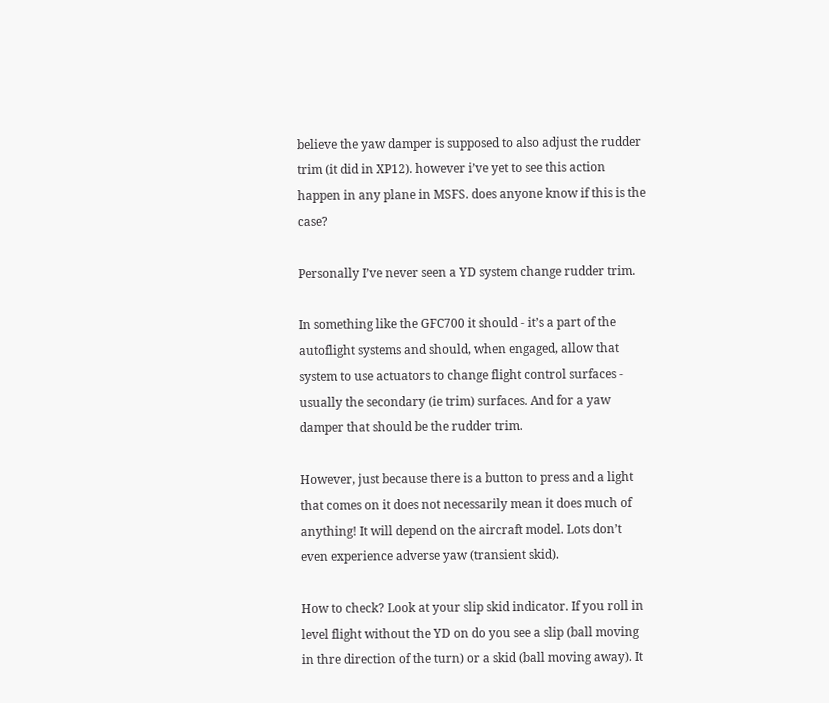believe the yaw damper is supposed to also adjust the rudder trim (it did in XP12). however i’ve yet to see this action happen in any plane in MSFS. does anyone know if this is the case?

Personally I’ve never seen a YD system change rudder trim.

In something like the GFC700 it should - it’s a part of the autoflight systems and should, when engaged, allow that system to use actuators to change flight control surfaces - usually the secondary (ie trim) surfaces. And for a yaw damper that should be the rudder trim.

However, just because there is a button to press and a light that comes on it does not necessarily mean it does much of anything! It will depend on the aircraft model. Lots don’t even experience adverse yaw (transient skid).

How to check? Look at your slip skid indicator. If you roll in level flight without the YD on do you see a slip (ball moving in thre direction of the turn) or a skid (ball moving away). It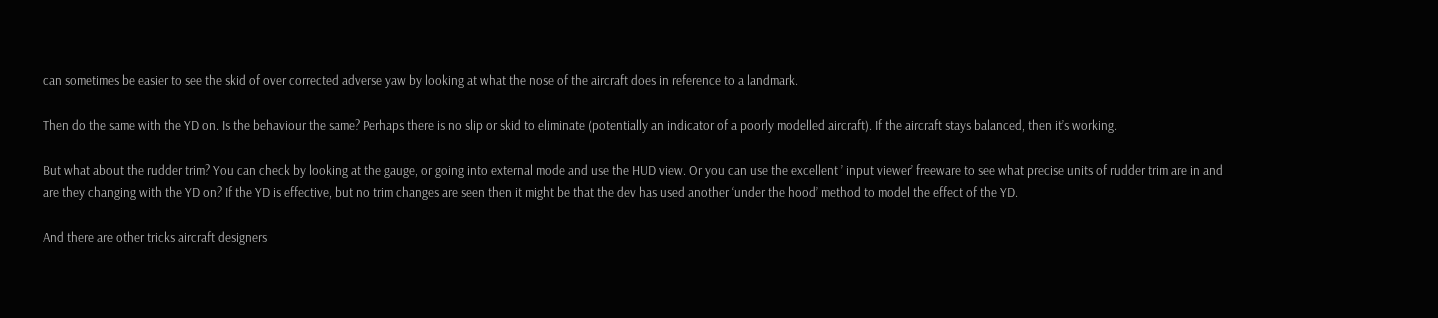can sometimes be easier to see the skid of over corrected adverse yaw by looking at what the nose of the aircraft does in reference to a landmark.

Then do the same with the YD on. Is the behaviour the same? Perhaps there is no slip or skid to eliminate (potentially an indicator of a poorly modelled aircraft). If the aircraft stays balanced, then it’s working.

But what about the rudder trim? You can check by looking at the gauge, or going into external mode and use the HUD view. Or you can use the excellent ’ input viewer’ freeware to see what precise units of rudder trim are in and are they changing with the YD on? If the YD is effective, but no trim changes are seen then it might be that the dev has used another ‘under the hood’ method to model the effect of the YD.

And there are other tricks aircraft designers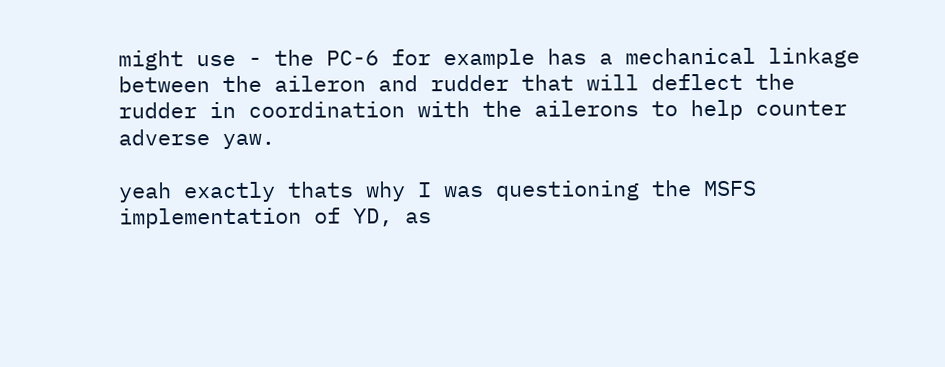might use - the PC-6 for example has a mechanical linkage between the aileron and rudder that will deflect the rudder in coordination with the ailerons to help counter adverse yaw.

yeah exactly thats why I was questioning the MSFS implementation of YD, as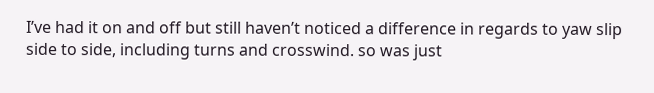I’ve had it on and off but still haven’t noticed a difference in regards to yaw slip side to side, including turns and crosswind. so was just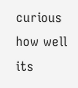curious how well its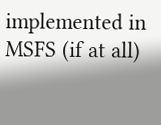implemented in MSFS (if at all)